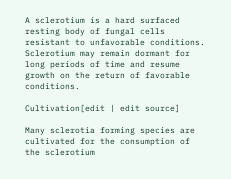A sclerotium is a hard surfaced resting body of fungal cells resistant to unfavorable conditions. Sclerotium may remain dormant for long periods of time and resume growth on the return of favorable conditions.

Cultivation[edit | edit source]

Many sclerotia forming species are cultivated for the consumption of the sclerotium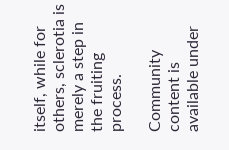itself, while for others, sclerotia is merely a step in the fruiting process.

Community content is available under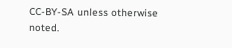CC-BY-SA unless otherwise noted.